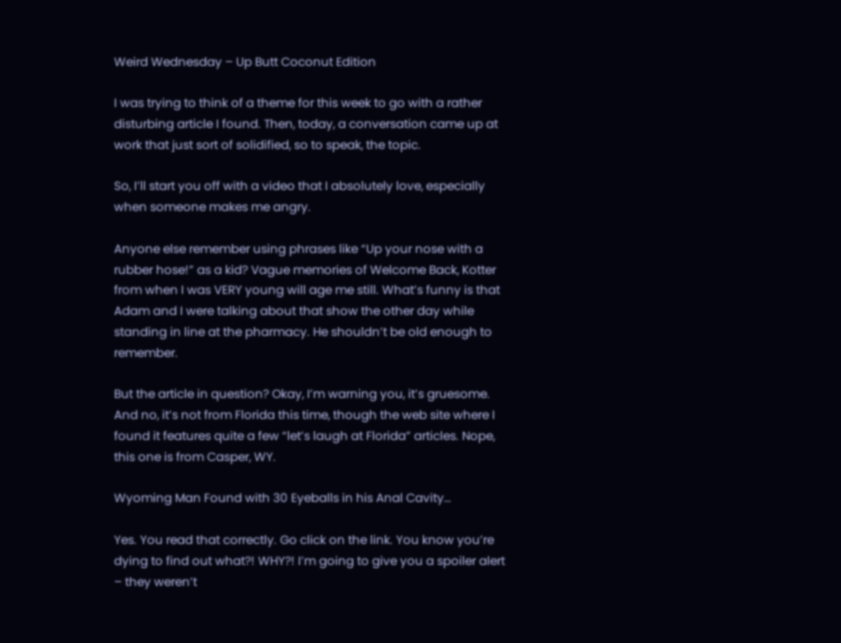Weird Wednesday – Up Butt Coconut Edition

I was trying to think of a theme for this week to go with a rather disturbing article I found. Then, today, a conversation came up at work that just sort of solidified, so to speak, the topic.

So, I’ll start you off with a video that I absolutely love, especially when someone makes me angry.

Anyone else remember using phrases like “Up your nose with a rubber hose!” as a kid? Vague memories of Welcome Back, Kotter  from when I was VERY young will age me still. What’s funny is that Adam and I were talking about that show the other day while standing in line at the pharmacy. He shouldn’t be old enough to remember.

But the article in question? Okay, I’m warning you, it’s gruesome. And no, it’s not from Florida this time, though the web site where I found it features quite a few “let’s laugh at Florida” articles. Nope, this one is from Casper, WY.

Wyoming Man Found with 30 Eyeballs in his Anal Cavity…

Yes. You read that correctly. Go click on the link. You know you’re dying to find out what?! WHY?! I’m going to give you a spoiler alert – they weren’t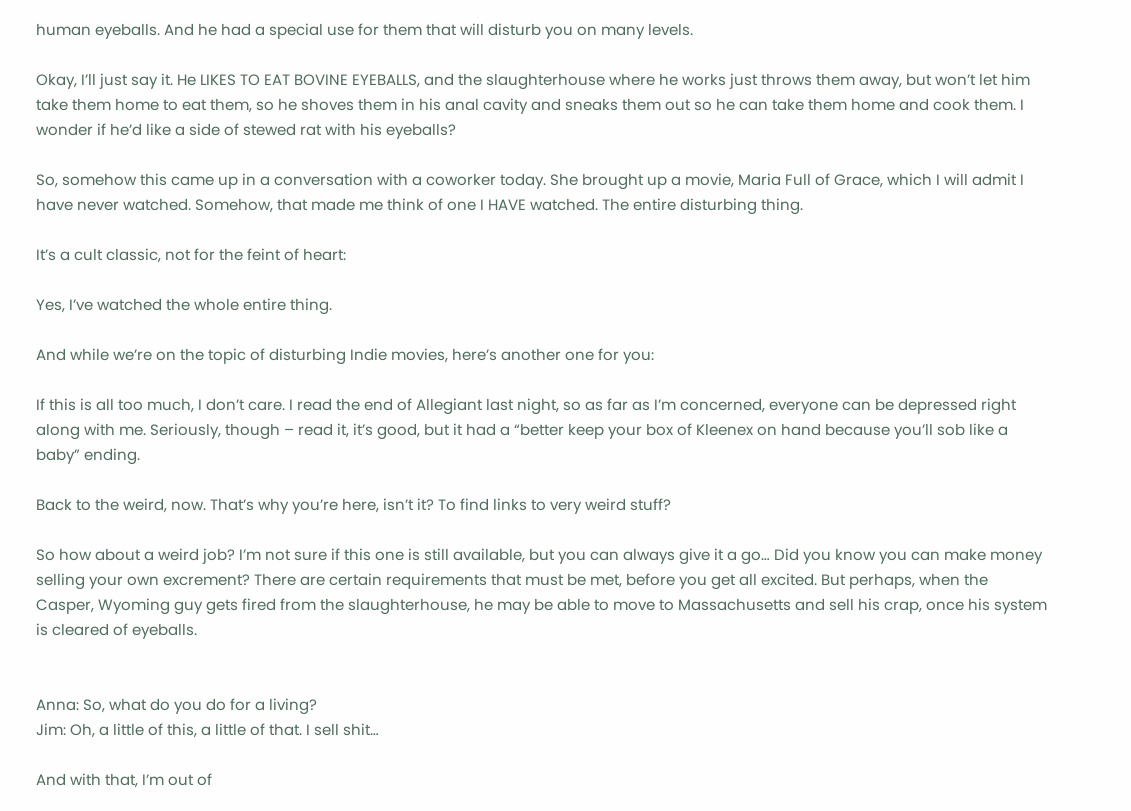human eyeballs. And he had a special use for them that will disturb you on many levels.

Okay, I’ll just say it. He LIKES TO EAT BOVINE EYEBALLS, and the slaughterhouse where he works just throws them away, but won’t let him take them home to eat them, so he shoves them in his anal cavity and sneaks them out so he can take them home and cook them. I wonder if he’d like a side of stewed rat with his eyeballs?

So, somehow this came up in a conversation with a coworker today. She brought up a movie, Maria Full of Grace, which I will admit I have never watched. Somehow, that made me think of one I HAVE watched. The entire disturbing thing.

It’s a cult classic, not for the feint of heart:

Yes, I’ve watched the whole entire thing.

And while we’re on the topic of disturbing Indie movies, here’s another one for you:

If this is all too much, I don’t care. I read the end of Allegiant last night, so as far as I’m concerned, everyone can be depressed right along with me. Seriously, though – read it, it’s good, but it had a “better keep your box of Kleenex on hand because you’ll sob like a baby” ending.

Back to the weird, now. That’s why you’re here, isn’t it? To find links to very weird stuff?

So how about a weird job? I’m not sure if this one is still available, but you can always give it a go… Did you know you can make money selling your own excrement? There are certain requirements that must be met, before you get all excited. But perhaps, when the Casper, Wyoming guy gets fired from the slaughterhouse, he may be able to move to Massachusetts and sell his crap, once his system is cleared of eyeballs.


Anna: So, what do you do for a living?
Jim: Oh, a little of this, a little of that. I sell shit…

And with that, I’m out of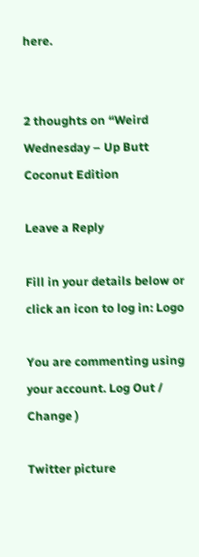here.


2 thoughts on “Weird Wednesday – Up Butt Coconut Edition

Leave a Reply

Fill in your details below or click an icon to log in: Logo

You are commenting using your account. Log Out / Change )

Twitter picture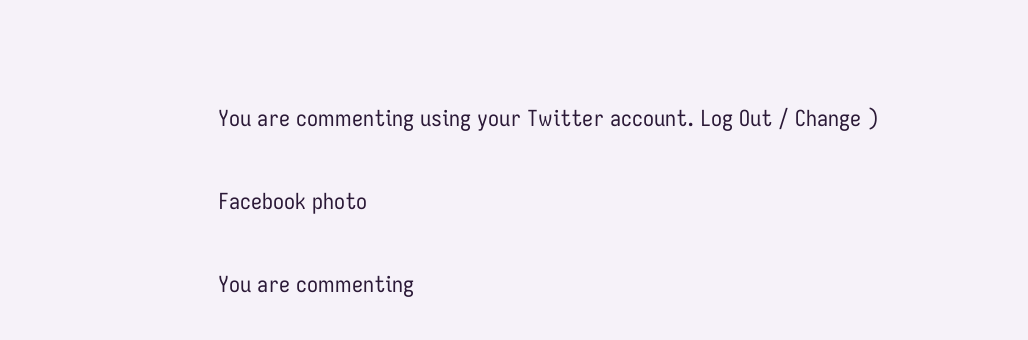You are commenting using your Twitter account. Log Out / Change )

Facebook photo

You are commenting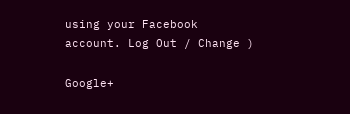using your Facebook account. Log Out / Change )

Google+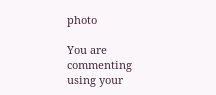photo

You are commenting using your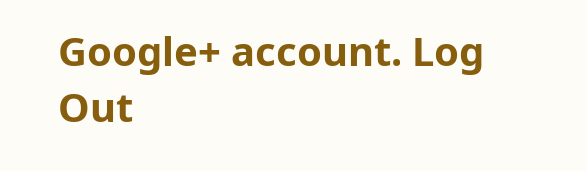Google+ account. Log Out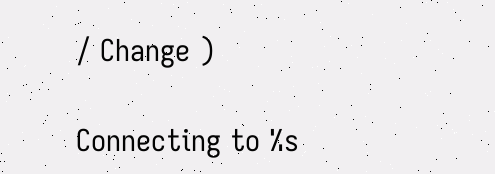/ Change )

Connecting to %s